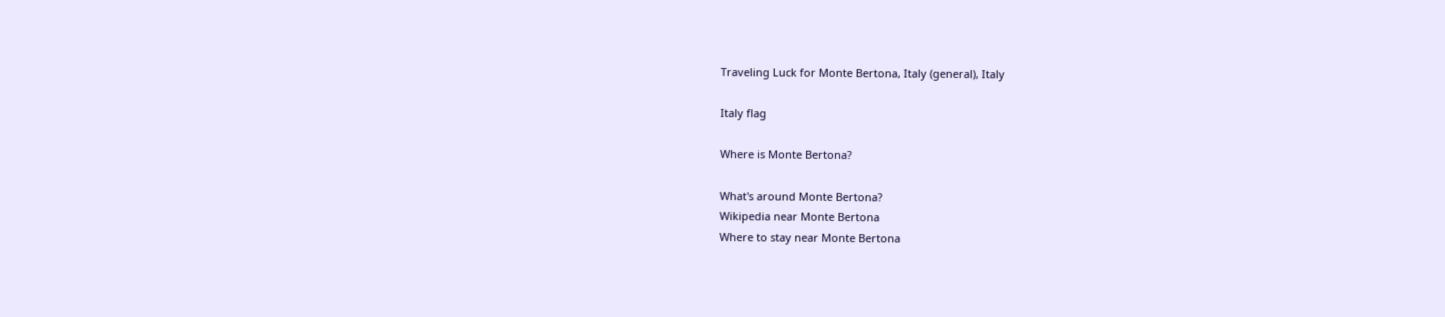Traveling Luck for Monte Bertona, Italy (general), Italy

Italy flag

Where is Monte Bertona?

What's around Monte Bertona?
Wikipedia near Monte Bertona
Where to stay near Monte Bertona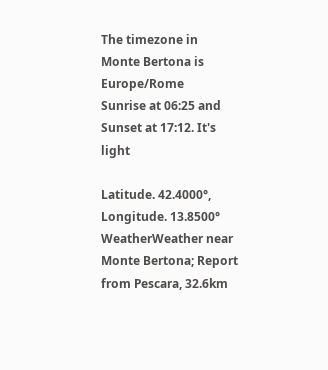The timezone in Monte Bertona is Europe/Rome
Sunrise at 06:25 and Sunset at 17:12. It's light

Latitude. 42.4000°, Longitude. 13.8500°
WeatherWeather near Monte Bertona; Report from Pescara, 32.6km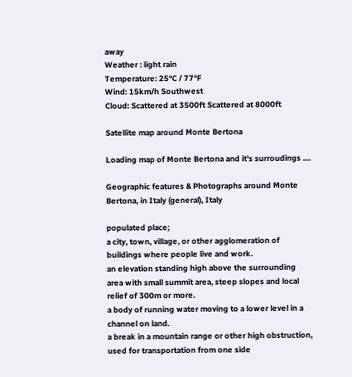away
Weather : light rain
Temperature: 25°C / 77°F
Wind: 15km/h Southwest
Cloud: Scattered at 3500ft Scattered at 8000ft

Satellite map around Monte Bertona

Loading map of Monte Bertona and it's surroudings ....

Geographic features & Photographs around Monte Bertona, in Italy (general), Italy

populated place;
a city, town, village, or other agglomeration of buildings where people live and work.
an elevation standing high above the surrounding area with small summit area, steep slopes and local relief of 300m or more.
a body of running water moving to a lower level in a channel on land.
a break in a mountain range or other high obstruction, used for transportation from one side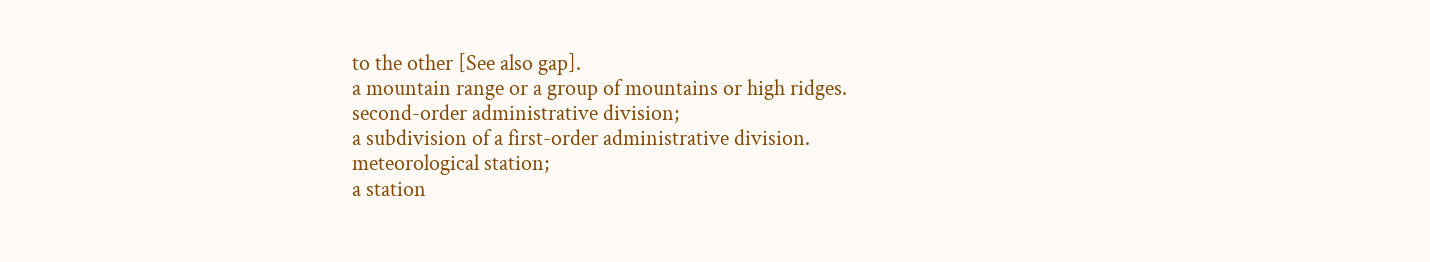to the other [See also gap].
a mountain range or a group of mountains or high ridges.
second-order administrative division;
a subdivision of a first-order administrative division.
meteorological station;
a station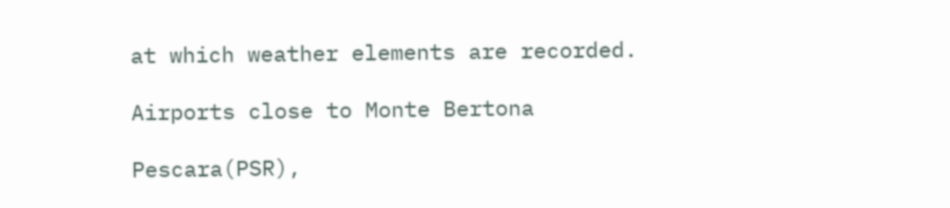at which weather elements are recorded.

Airports close to Monte Bertona

Pescara(PSR),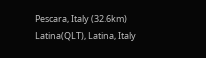Pescara, Italy (32.6km)
Latina(QLT), Latina, Italy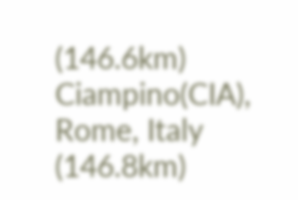(146.6km)
Ciampino(CIA), Rome, Italy (146.8km)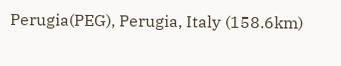Perugia(PEG), Perugia, Italy (158.6km)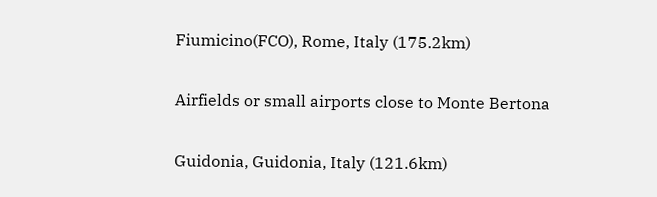Fiumicino(FCO), Rome, Italy (175.2km)

Airfields or small airports close to Monte Bertona

Guidonia, Guidonia, Italy (121.6km)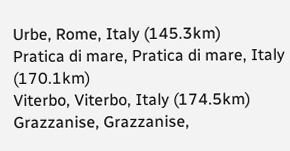Urbe, Rome, Italy (145.3km)
Pratica di mare, Pratica di mare, Italy (170.1km)
Viterbo, Viterbo, Italy (174.5km)
Grazzanise, Grazzanise,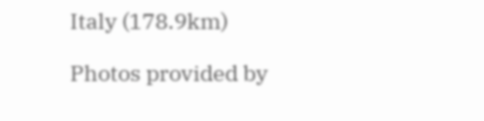Italy (178.9km)

Photos provided by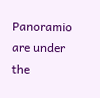Panoramio are under the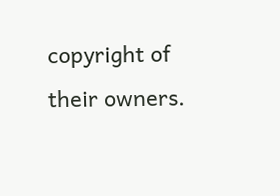copyright of their owners.